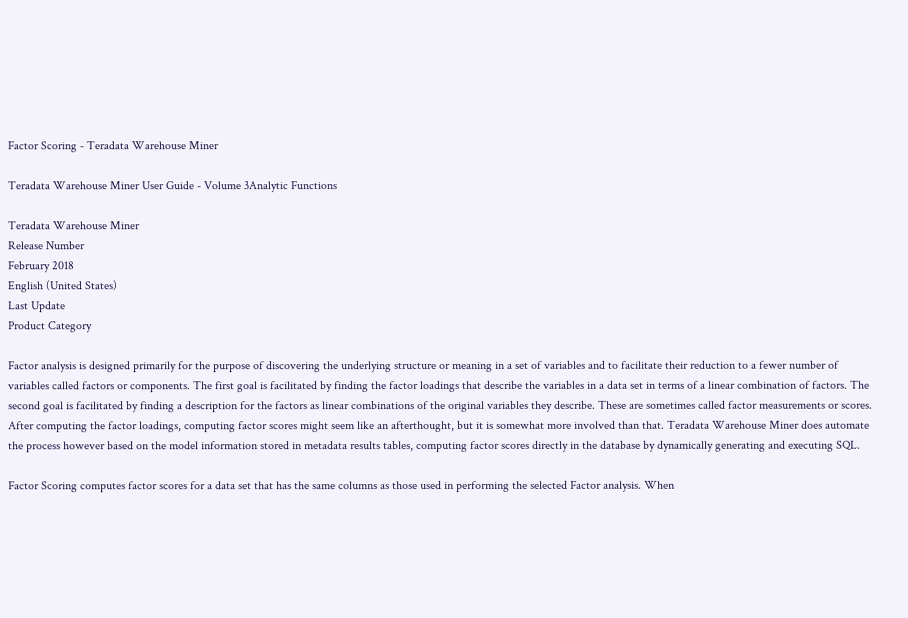Factor Scoring - Teradata Warehouse Miner

Teradata Warehouse Miner User Guide - Volume 3Analytic Functions

Teradata Warehouse Miner
Release Number
February 2018
English (United States)
Last Update
Product Category

Factor analysis is designed primarily for the purpose of discovering the underlying structure or meaning in a set of variables and to facilitate their reduction to a fewer number of variables called factors or components. The first goal is facilitated by finding the factor loadings that describe the variables in a data set in terms of a linear combination of factors. The second goal is facilitated by finding a description for the factors as linear combinations of the original variables they describe. These are sometimes called factor measurements or scores. After computing the factor loadings, computing factor scores might seem like an afterthought, but it is somewhat more involved than that. Teradata Warehouse Miner does automate the process however based on the model information stored in metadata results tables, computing factor scores directly in the database by dynamically generating and executing SQL.

Factor Scoring computes factor scores for a data set that has the same columns as those used in performing the selected Factor analysis. When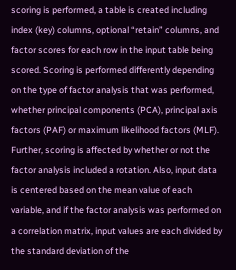scoring is performed, a table is created including index (key) columns, optional “retain” columns, and factor scores for each row in the input table being scored. Scoring is performed differently depending on the type of factor analysis that was performed, whether principal components (PCA), principal axis factors (PAF) or maximum likelihood factors (MLF). Further, scoring is affected by whether or not the factor analysis included a rotation. Also, input data is centered based on the mean value of each variable, and if the factor analysis was performed on a correlation matrix, input values are each divided by the standard deviation of the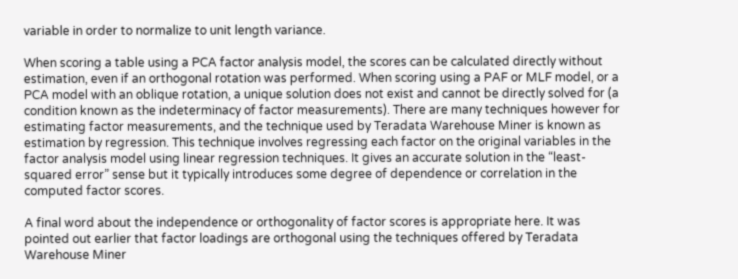variable in order to normalize to unit length variance.

When scoring a table using a PCA factor analysis model, the scores can be calculated directly without estimation, even if an orthogonal rotation was performed. When scoring using a PAF or MLF model, or a PCA model with an oblique rotation, a unique solution does not exist and cannot be directly solved for (a condition known as the indeterminacy of factor measurements). There are many techniques however for estimating factor measurements, and the technique used by Teradata Warehouse Miner is known as estimation by regression. This technique involves regressing each factor on the original variables in the factor analysis model using linear regression techniques. It gives an accurate solution in the “least-squared error” sense but it typically introduces some degree of dependence or correlation in the computed factor scores.

A final word about the independence or orthogonality of factor scores is appropriate here. It was pointed out earlier that factor loadings are orthogonal using the techniques offered by Teradata Warehouse Miner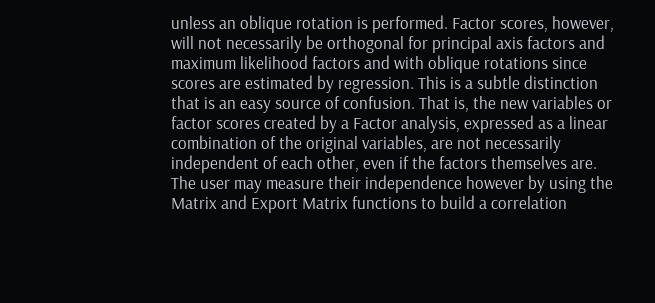unless an oblique rotation is performed. Factor scores, however, will not necessarily be orthogonal for principal axis factors and maximum likelihood factors and with oblique rotations since scores are estimated by regression. This is a subtle distinction that is an easy source of confusion. That is, the new variables or factor scores created by a Factor analysis, expressed as a linear combination of the original variables, are not necessarily independent of each other, even if the factors themselves are. The user may measure their independence however by using the Matrix and Export Matrix functions to build a correlation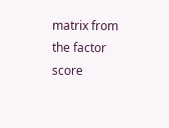matrix from the factor score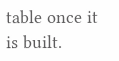table once it is built.